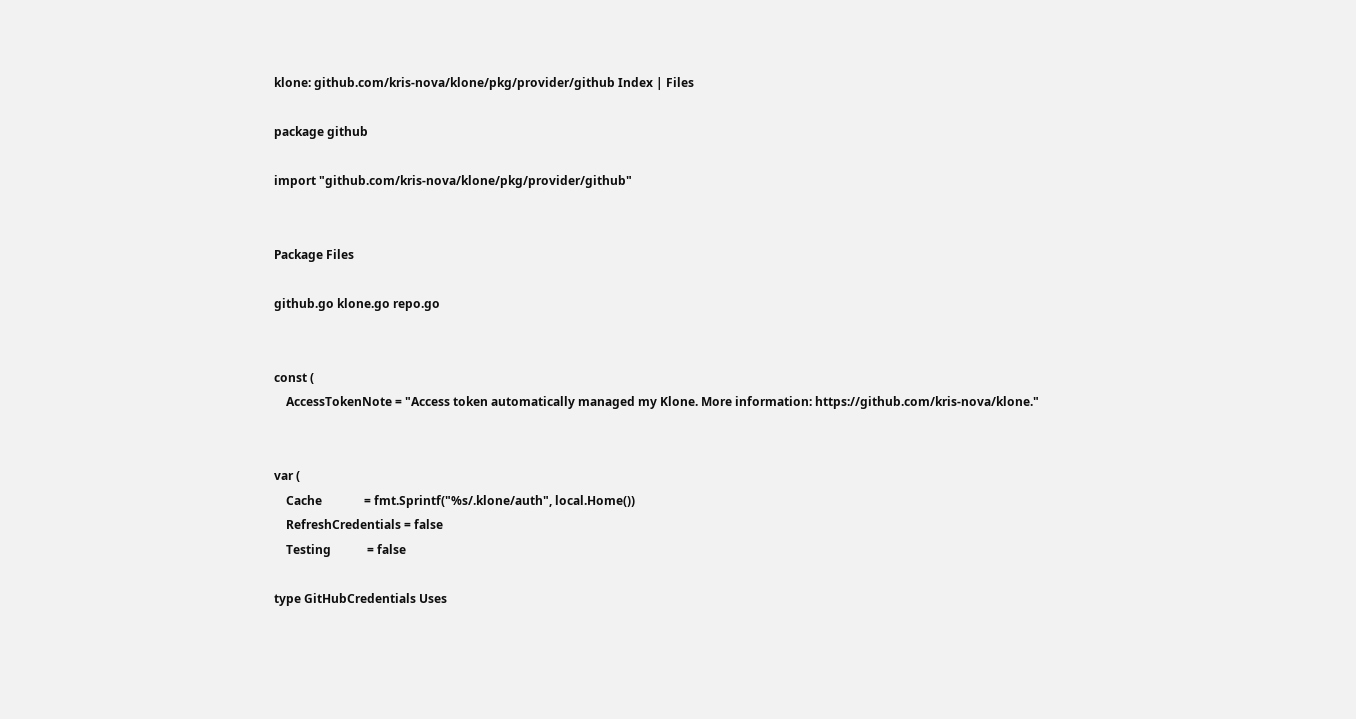klone: github.com/kris-nova/klone/pkg/provider/github Index | Files

package github

import "github.com/kris-nova/klone/pkg/provider/github"


Package Files

github.go klone.go repo.go


const (
    AccessTokenNote = "Access token automatically managed my Klone. More information: https://github.com/kris-nova/klone."


var (
    Cache              = fmt.Sprintf("%s/.klone/auth", local.Home())
    RefreshCredentials = false
    Testing            = false

type GitHubCredentials Uses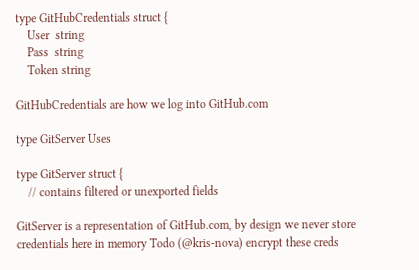type GitHubCredentials struct {
    User  string
    Pass  string
    Token string

GitHubCredentials are how we log into GitHub.com

type GitServer Uses

type GitServer struct {
    // contains filtered or unexported fields

GitServer is a representation of GitHub.com, by design we never store credentials here in memory Todo (@kris-nova) encrypt these creds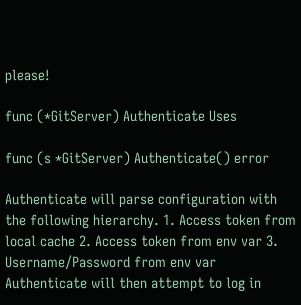please!

func (*GitServer) Authenticate Uses

func (s *GitServer) Authenticate() error

Authenticate will parse configuration with the following hierarchy. 1. Access token from local cache 2. Access token from env var 3. Username/Password from env var Authenticate will then attempt to log in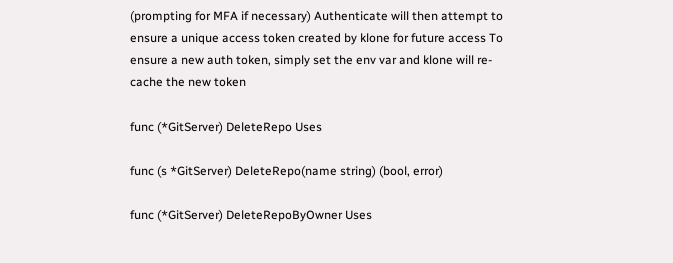(prompting for MFA if necessary) Authenticate will then attempt to ensure a unique access token created by klone for future access To ensure a new auth token, simply set the env var and klone will re-cache the new token

func (*GitServer) DeleteRepo Uses

func (s *GitServer) DeleteRepo(name string) (bool, error)

func (*GitServer) DeleteRepoByOwner Uses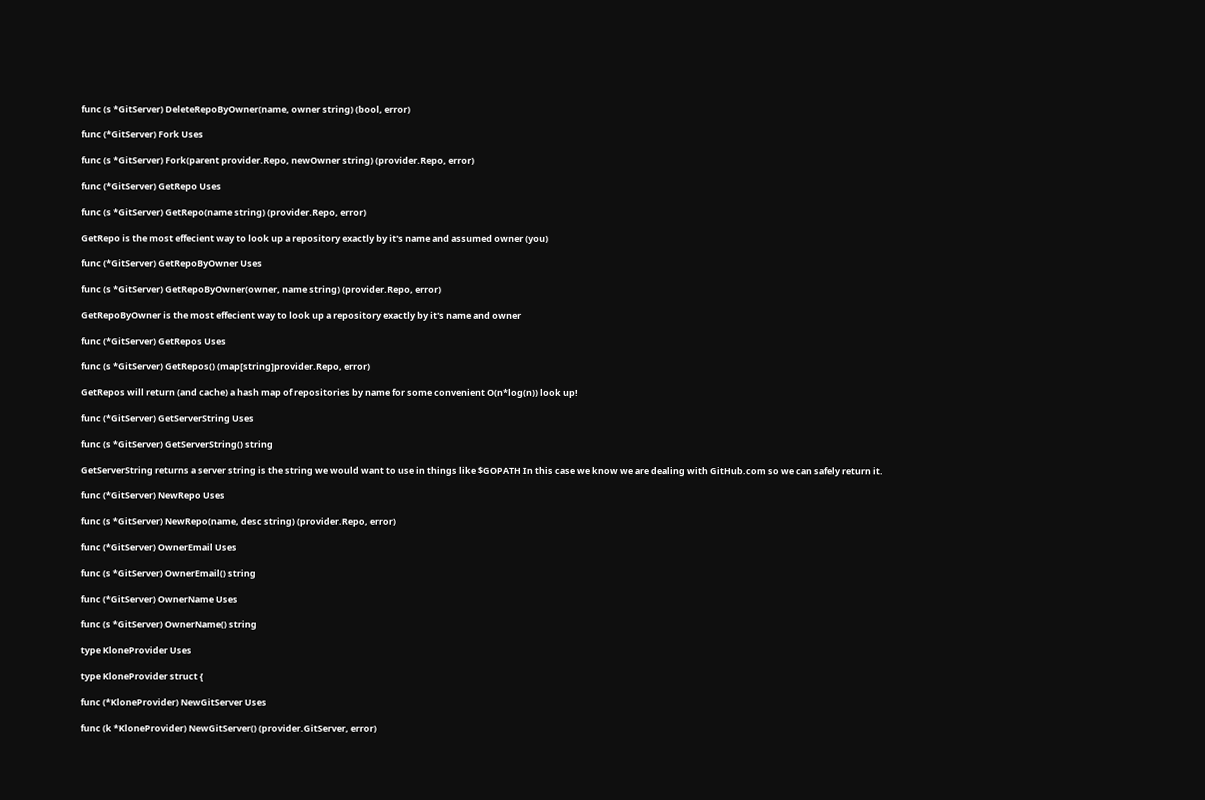func (s *GitServer) DeleteRepoByOwner(name, owner string) (bool, error)

func (*GitServer) Fork Uses

func (s *GitServer) Fork(parent provider.Repo, newOwner string) (provider.Repo, error)

func (*GitServer) GetRepo Uses

func (s *GitServer) GetRepo(name string) (provider.Repo, error)

GetRepo is the most effecient way to look up a repository exactly by it's name and assumed owner (you)

func (*GitServer) GetRepoByOwner Uses

func (s *GitServer) GetRepoByOwner(owner, name string) (provider.Repo, error)

GetRepoByOwner is the most effecient way to look up a repository exactly by it's name and owner

func (*GitServer) GetRepos Uses

func (s *GitServer) GetRepos() (map[string]provider.Repo, error)

GetRepos will return (and cache) a hash map of repositories by name for some convenient O(n*log(n)) look up!

func (*GitServer) GetServerString Uses

func (s *GitServer) GetServerString() string

GetServerString returns a server string is the string we would want to use in things like $GOPATH In this case we know we are dealing with GitHub.com so we can safely return it.

func (*GitServer) NewRepo Uses

func (s *GitServer) NewRepo(name, desc string) (provider.Repo, error)

func (*GitServer) OwnerEmail Uses

func (s *GitServer) OwnerEmail() string

func (*GitServer) OwnerName Uses

func (s *GitServer) OwnerName() string

type KloneProvider Uses

type KloneProvider struct {

func (*KloneProvider) NewGitServer Uses

func (k *KloneProvider) NewGitServer() (provider.GitServer, error)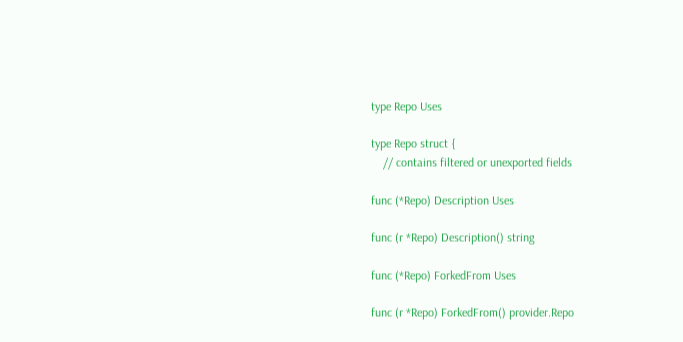type Repo Uses

type Repo struct {
    // contains filtered or unexported fields

func (*Repo) Description Uses

func (r *Repo) Description() string

func (*Repo) ForkedFrom Uses

func (r *Repo) ForkedFrom() provider.Repo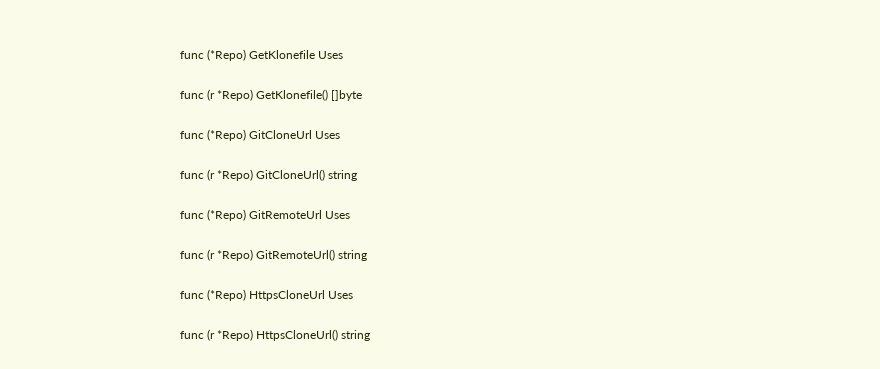func (*Repo) GetKlonefile Uses

func (r *Repo) GetKlonefile() []byte

func (*Repo) GitCloneUrl Uses

func (r *Repo) GitCloneUrl() string

func (*Repo) GitRemoteUrl Uses

func (r *Repo) GitRemoteUrl() string

func (*Repo) HttpsCloneUrl Uses

func (r *Repo) HttpsCloneUrl() string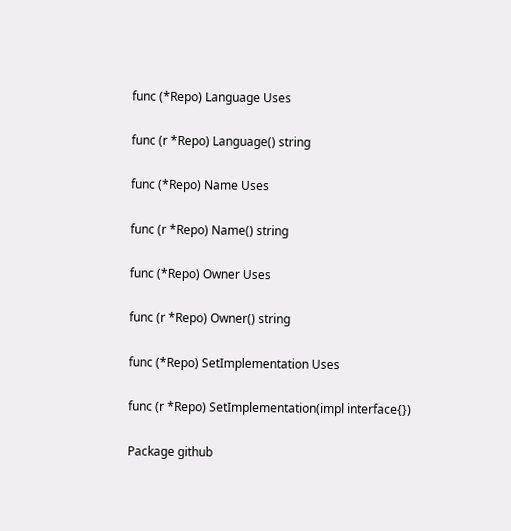func (*Repo) Language Uses

func (r *Repo) Language() string

func (*Repo) Name Uses

func (r *Repo) Name() string

func (*Repo) Owner Uses

func (r *Repo) Owner() string

func (*Repo) SetImplementation Uses

func (r *Repo) SetImplementation(impl interface{})

Package github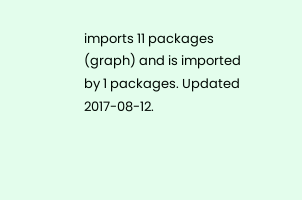imports 11 packages (graph) and is imported by 1 packages. Updated 2017-08-12.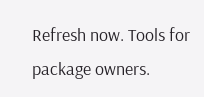Refresh now. Tools for package owners.